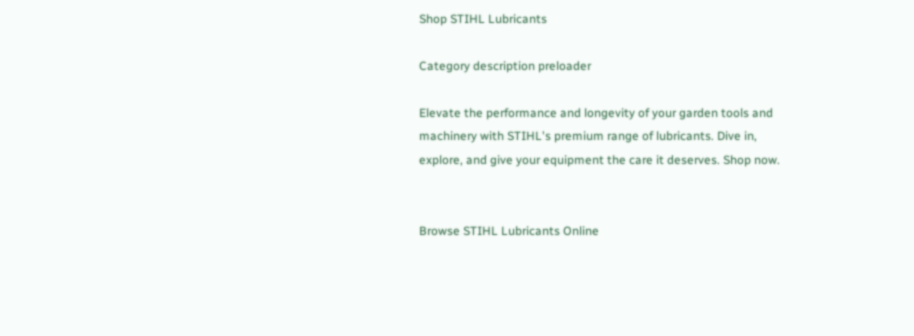Shop STIHL Lubricants

Category description preloader

Elevate the performance and longevity of your garden tools and machinery with STIHL's premium range of lubricants. Dive in, explore, and give your equipment the care it deserves. Shop now.


Browse STIHL Lubricants Online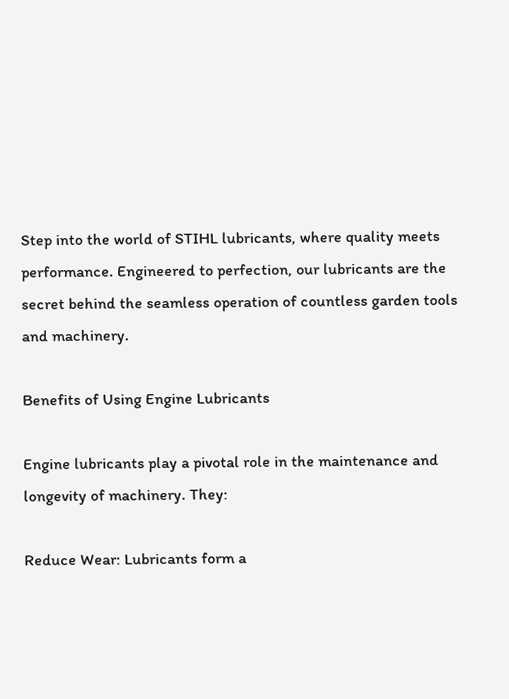Step into the world of STIHL lubricants, where quality meets performance. Engineered to perfection, our lubricants are the secret behind the seamless operation of countless garden tools and machinery.

Benefits of Using Engine Lubricants

Engine lubricants play a pivotal role in the maintenance and longevity of machinery. They:

Reduce Wear: Lubricants form a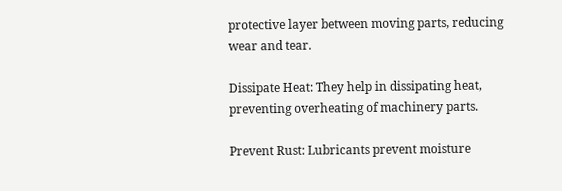protective layer between moving parts, reducing wear and tear.

Dissipate Heat: They help in dissipating heat, preventing overheating of machinery parts.

Prevent Rust: Lubricants prevent moisture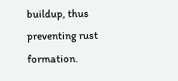buildup, thus preventing rust formation.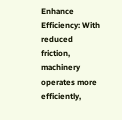Enhance Efficiency: With reduced friction, machinery operates more efficiently,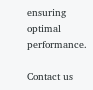ensuring optimal performance.

Contact us